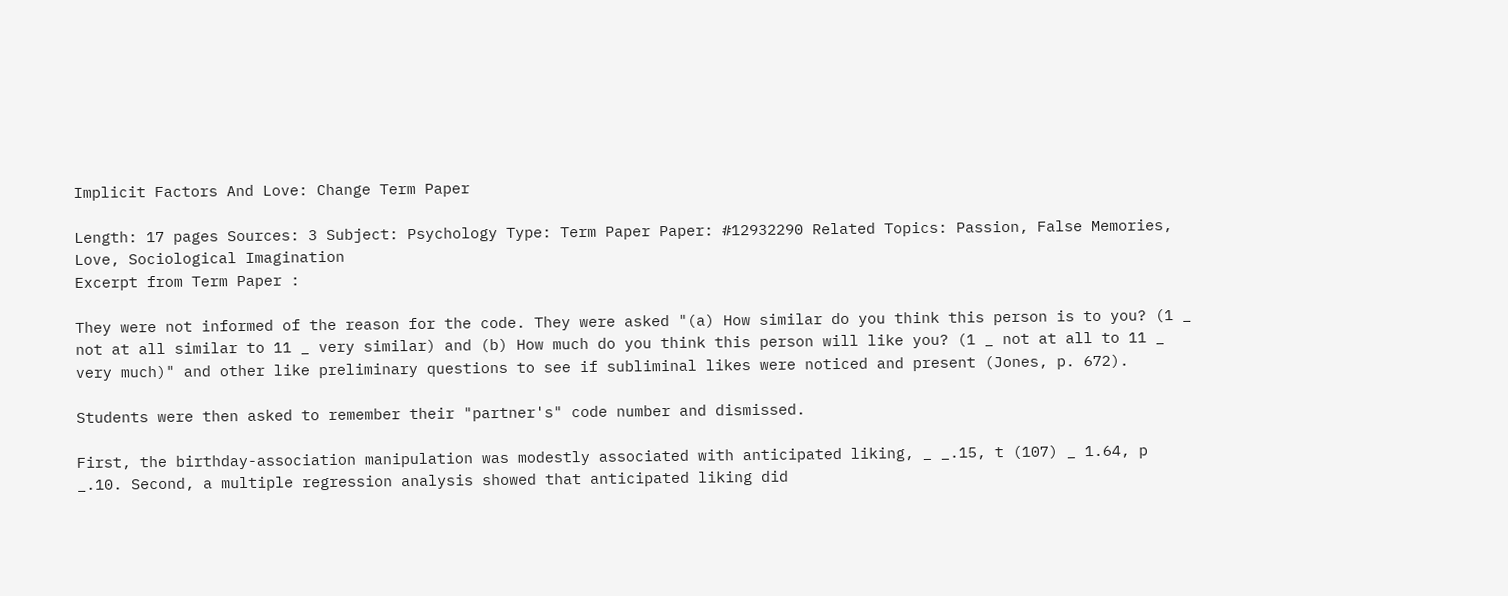Implicit Factors And Love: Change Term Paper

Length: 17 pages Sources: 3 Subject: Psychology Type: Term Paper Paper: #12932290 Related Topics: Passion, False Memories, Love, Sociological Imagination
Excerpt from Term Paper :

They were not informed of the reason for the code. They were asked "(a) How similar do you think this person is to you? (1 _ not at all similar to 11 _ very similar) and (b) How much do you think this person will like you? (1 _ not at all to 11 _ very much)" and other like preliminary questions to see if subliminal likes were noticed and present (Jones, p. 672).

Students were then asked to remember their "partner's" code number and dismissed.

First, the birthday-association manipulation was modestly associated with anticipated liking, _ _.15, t (107) _ 1.64, p _.10. Second, a multiple regression analysis showed that anticipated liking did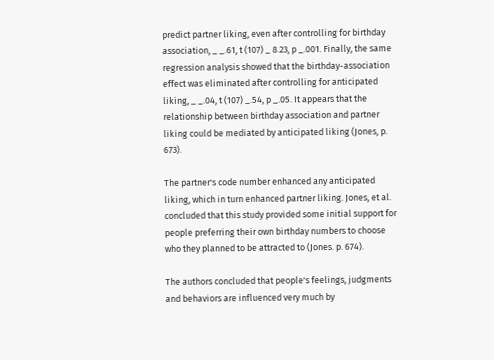predict partner liking, even after controlling for birthday association, _ _.61, t (107) _ 8.23, p _.001. Finally, the same regression analysis showed that the birthday-association effect was eliminated after controlling for anticipated liking, _ _.04, t (107) _.54, p _.05. It appears that the relationship between birthday association and partner liking could be mediated by anticipated liking (Jones, p. 673).

The partner's code number enhanced any anticipated liking, which in turn enhanced partner liking. Jones, et al. concluded that this study provided some initial support for people preferring their own birthday numbers to choose who they planned to be attracted to (Jones. p. 674).

The authors concluded that people's feelings, judgments and behaviors are influenced very much by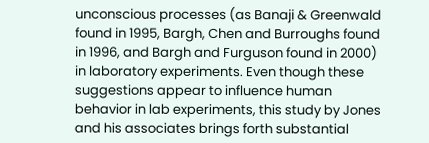unconscious processes (as Banaji & Greenwald found in 1995, Bargh, Chen and Burroughs found in 1996, and Bargh and Furguson found in 2000) in laboratory experiments. Even though these suggestions appear to influence human behavior in lab experiments, this study by Jones and his associates brings forth substantial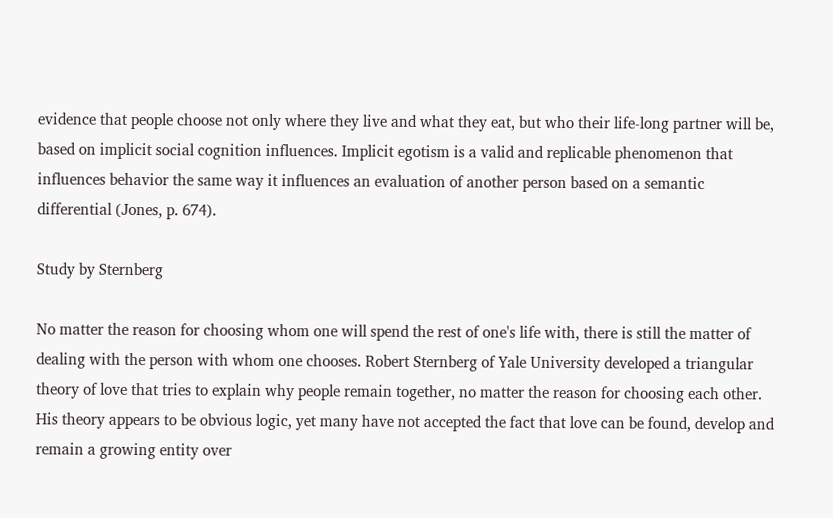evidence that people choose not only where they live and what they eat, but who their life-long partner will be, based on implicit social cognition influences. Implicit egotism is a valid and replicable phenomenon that influences behavior the same way it influences an evaluation of another person based on a semantic differential (Jones, p. 674).

Study by Sternberg

No matter the reason for choosing whom one will spend the rest of one's life with, there is still the matter of dealing with the person with whom one chooses. Robert Sternberg of Yale University developed a triangular theory of love that tries to explain why people remain together, no matter the reason for choosing each other. His theory appears to be obvious logic, yet many have not accepted the fact that love can be found, develop and remain a growing entity over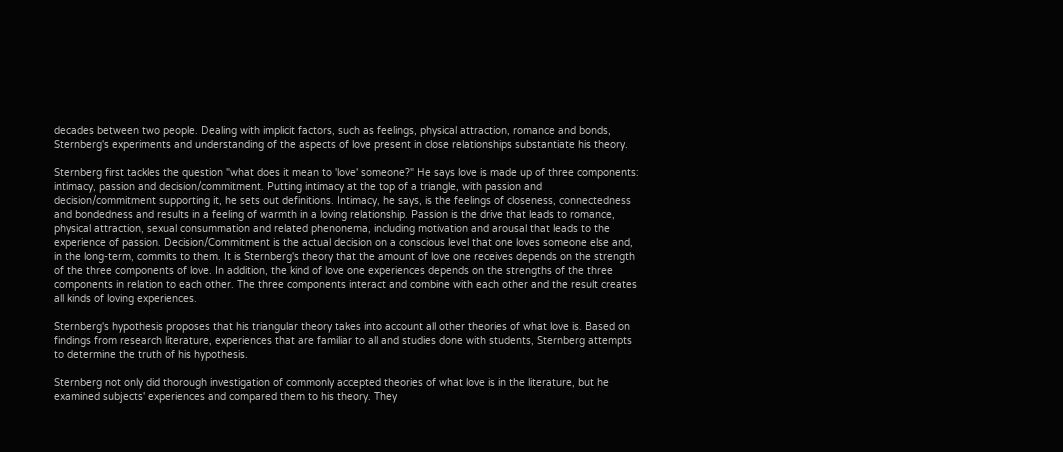decades between two people. Dealing with implicit factors, such as feelings, physical attraction, romance and bonds, Sternberg's experiments and understanding of the aspects of love present in close relationships substantiate his theory.

Sternberg first tackles the question "what does it mean to 'love' someone?" He says love is made up of three components: intimacy, passion and decision/commitment. Putting intimacy at the top of a triangle, with passion and decision/commitment supporting it, he sets out definitions. Intimacy, he says, is the feelings of closeness, connectedness and bondedness and results in a feeling of warmth in a loving relationship. Passion is the drive that leads to romance, physical attraction, sexual consummation and related phenonema, including motivation and arousal that leads to the experience of passion. Decision/Commitment is the actual decision on a conscious level that one loves someone else and, in the long-term, commits to them. It is Sternberg's theory that the amount of love one receives depends on the strength of the three components of love. In addition, the kind of love one experiences depends on the strengths of the three components in relation to each other. The three components interact and combine with each other and the result creates all kinds of loving experiences.

Sternberg's hypothesis proposes that his triangular theory takes into account all other theories of what love is. Based on findings from research literature, experiences that are familiar to all and studies done with students, Sternberg attempts to determine the truth of his hypothesis.

Sternberg not only did thorough investigation of commonly accepted theories of what love is in the literature, but he examined subjects' experiences and compared them to his theory. They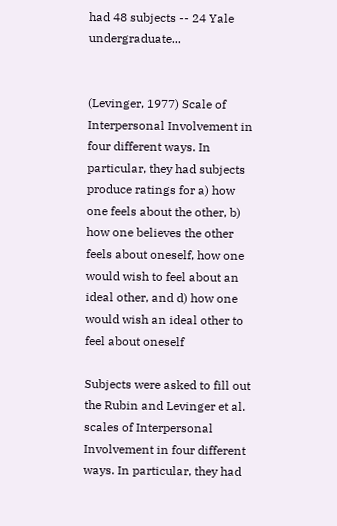had 48 subjects -- 24 Yale undergraduate...


(Levinger, 1977) Scale of Interpersonal Involvement in four different ways. In particular, they had subjects produce ratings for a) how one feels about the other, b) how one believes the other feels about oneself, how one would wish to feel about an ideal other, and d) how one would wish an ideal other to feel about oneself

Subjects were asked to fill out the Rubin and Levinger et al. scales of Interpersonal Involvement in four different ways. In particular, they had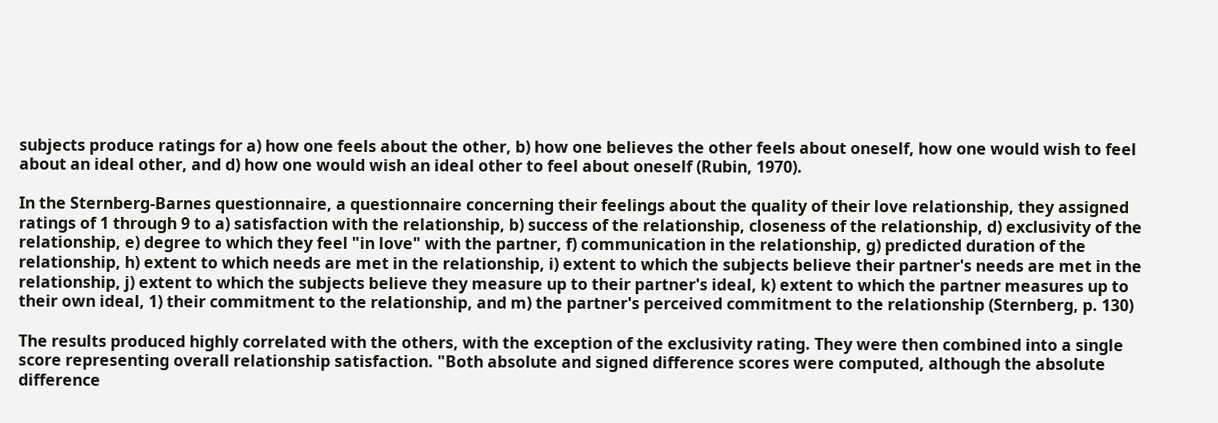subjects produce ratings for a) how one feels about the other, b) how one believes the other feels about oneself, how one would wish to feel about an ideal other, and d) how one would wish an ideal other to feel about oneself (Rubin, 1970).

In the Sternberg-Barnes questionnaire, a questionnaire concerning their feelings about the quality of their love relationship, they assigned ratings of 1 through 9 to a) satisfaction with the relationship, b) success of the relationship, closeness of the relationship, d) exclusivity of the relationship, e) degree to which they feel "in love" with the partner, f) communication in the relationship, g) predicted duration of the relationship, h) extent to which needs are met in the relationship, i) extent to which the subjects believe their partner's needs are met in the relationship, j) extent to which the subjects believe they measure up to their partner's ideal, k) extent to which the partner measures up to their own ideal, 1) their commitment to the relationship, and m) the partner's perceived commitment to the relationship (Sternberg, p. 130)

The results produced highly correlated with the others, with the exception of the exclusivity rating. They were then combined into a single score representing overall relationship satisfaction. "Both absolute and signed difference scores were computed, although the absolute difference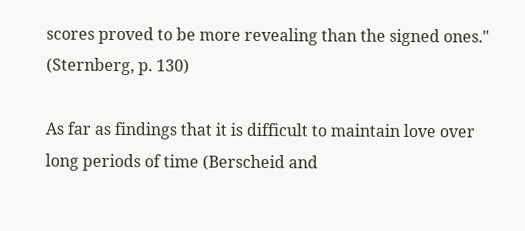scores proved to be more revealing than the signed ones." (Sternberg, p. 130)

As far as findings that it is difficult to maintain love over long periods of time (Berscheid and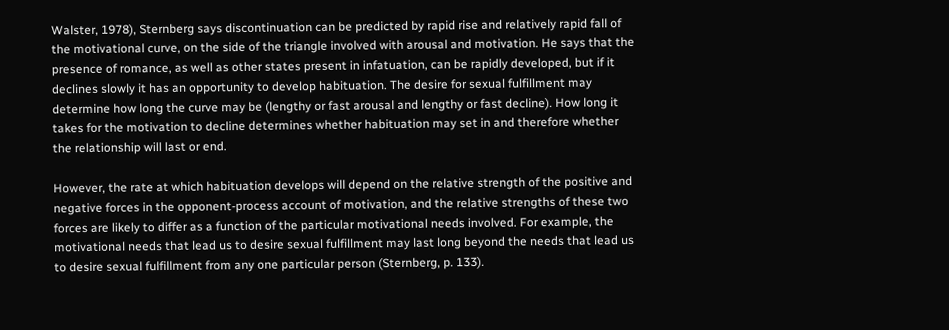Walster, 1978), Sternberg says discontinuation can be predicted by rapid rise and relatively rapid fall of the motivational curve, on the side of the triangle involved with arousal and motivation. He says that the presence of romance, as well as other states present in infatuation, can be rapidly developed, but if it declines slowly it has an opportunity to develop habituation. The desire for sexual fulfillment may determine how long the curve may be (lengthy or fast arousal and lengthy or fast decline). How long it takes for the motivation to decline determines whether habituation may set in and therefore whether the relationship will last or end.

However, the rate at which habituation develops will depend on the relative strength of the positive and negative forces in the opponent-process account of motivation, and the relative strengths of these two forces are likely to differ as a function of the particular motivational needs involved. For example, the motivational needs that lead us to desire sexual fulfillment may last long beyond the needs that lead us to desire sexual fulfillment from any one particular person (Sternberg, p. 133).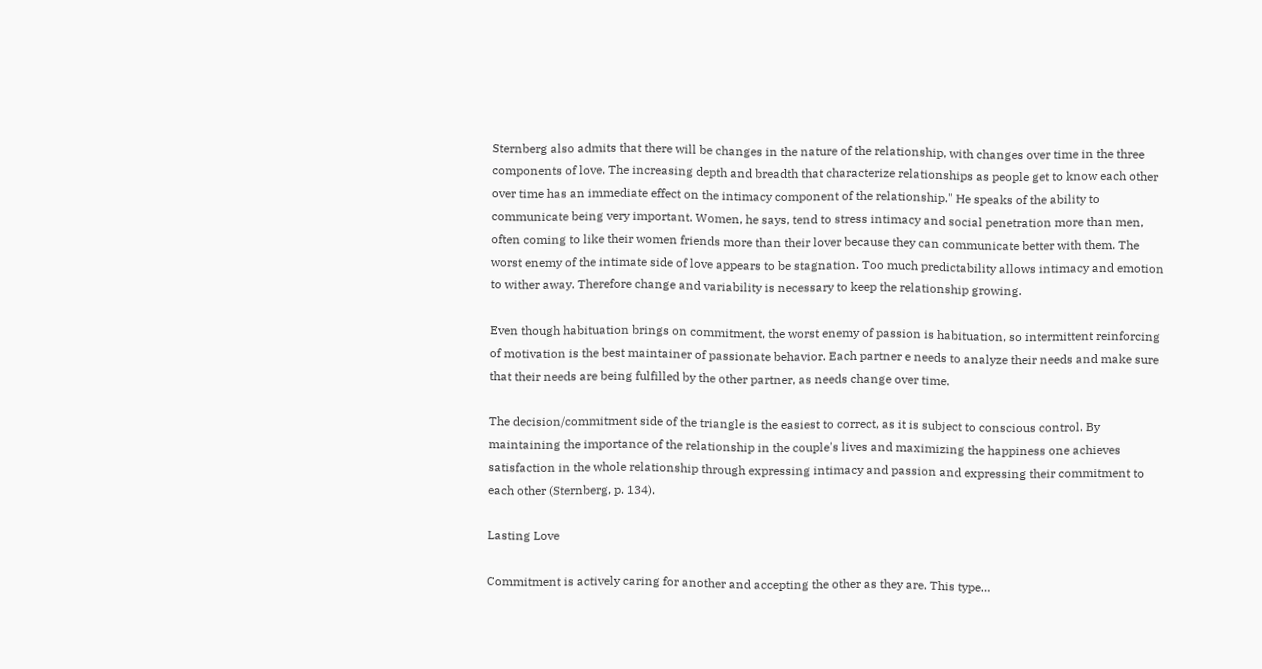Sternberg also admits that there will be changes in the nature of the relationship, with changes over time in the three components of love. The increasing depth and breadth that characterize relationships as people get to know each other over time has an immediate effect on the intimacy component of the relationship." He speaks of the ability to communicate being very important. Women, he says, tend to stress intimacy and social penetration more than men, often coming to like their women friends more than their lover because they can communicate better with them. The worst enemy of the intimate side of love appears to be stagnation. Too much predictability allows intimacy and emotion to wither away. Therefore change and variability is necessary to keep the relationship growing.

Even though habituation brings on commitment, the worst enemy of passion is habituation, so intermittent reinforcing of motivation is the best maintainer of passionate behavior. Each partner e needs to analyze their needs and make sure that their needs are being fulfilled by the other partner, as needs change over time.

The decision/commitment side of the triangle is the easiest to correct, as it is subject to conscious control. By maintaining the importance of the relationship in the couple's lives and maximizing the happiness one achieves satisfaction in the whole relationship through expressing intimacy and passion and expressing their commitment to each other (Sternberg, p. 134).

Lasting Love

Commitment is actively caring for another and accepting the other as they are. This type…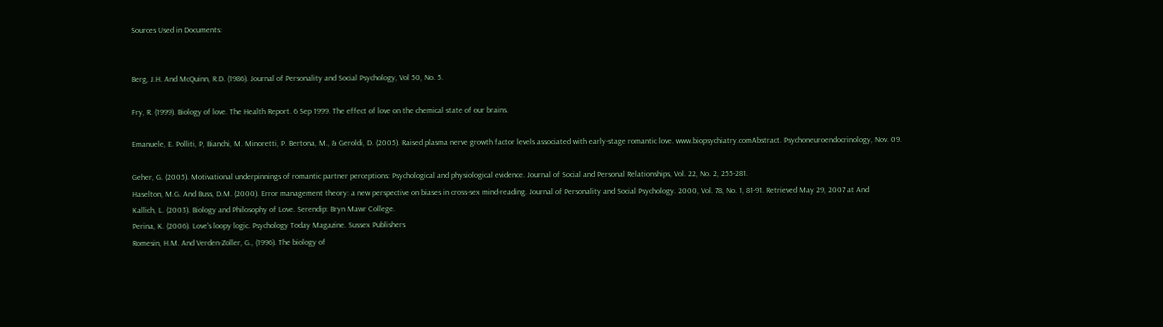Sources Used in Documents:


Berg, J.H. And McQuinn, R.D. (1986). Journal of Personality and Social Psychology, Vol 50, No. 5.

Fry, R. (1999). Biology of love. The Health Report. 6 Sep 1999. The effect of love on the chemical state of our brains.

Emanuele, E. Polliti, P, Bianchi, M. Minoretti, P. Bertona, M., & Geroldi, D. (2005). Raised plasma nerve growth factor levels associated with early-stage romantic love. www.biopsychiatry.comAbstract. Psychoneuroendocrinology, Nov. 09.

Geher, G. (2005). Motivational underpinnings of romantic partner perceptions: Psychological and physiological evidence. Journal of Social and Personal Relationships, Vol. 22, No. 2, 255-281.
Haselton, M.G. And Buss, D.M. (2000). Error management theory: a new perspective on biases in cross-sex mind-reading. Journal of Personality and Social Psychology. 2000, Vol. 78, No. 1, 81-91. Retrieved May 29, 2007 at And
Kallich, L. (2003). Biology and Philosophy of Love. Serendip: Bryn Mawr College.
Perina, K. (2006). Love's loopy logic. Psychology Today Magazine. Sussex Publishers
Romesin, H.M. And Verden-Zoller, G., (1996). The biology of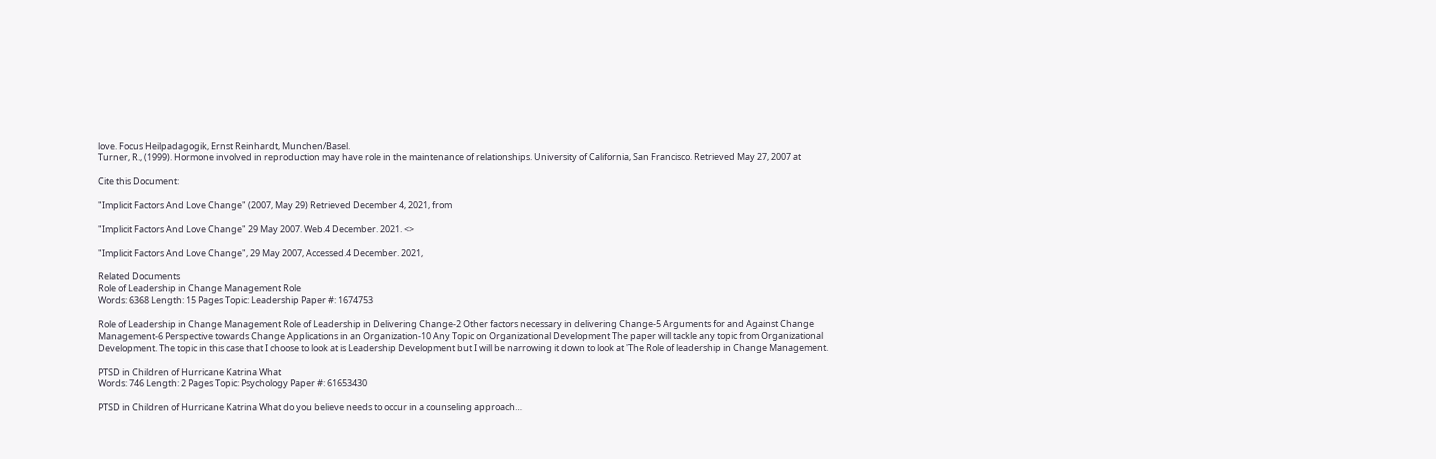love. Focus Heilpadagogik, Ernst Reinhardt, Munchen/Basel.
Turner, R., (1999). Hormone involved in reproduction may have role in the maintenance of relationships. University of California, San Francisco. Retrieved May 27, 2007 at

Cite this Document:

"Implicit Factors And Love Change" (2007, May 29) Retrieved December 4, 2021, from

"Implicit Factors And Love Change" 29 May 2007. Web.4 December. 2021. <>

"Implicit Factors And Love Change", 29 May 2007, Accessed.4 December. 2021,

Related Documents
Role of Leadership in Change Management Role
Words: 6368 Length: 15 Pages Topic: Leadership Paper #: 1674753

Role of Leadership in Change Management Role of Leadership in Delivering Change-2 Other factors necessary in delivering Change-5 Arguments for and Against Change Management-6 Perspective towards Change Applications in an Organization-10 Any Topic on Organizational Development The paper will tackle any topic from Organizational Development. The topic in this case that I choose to look at is Leadership Development but I will be narrowing it down to look at 'The Role of leadership in Change Management.

PTSD in Children of Hurricane Katrina What
Words: 746 Length: 2 Pages Topic: Psychology Paper #: 61653430

PTSD in Children of Hurricane Katrina What do you believe needs to occur in a counseling approach…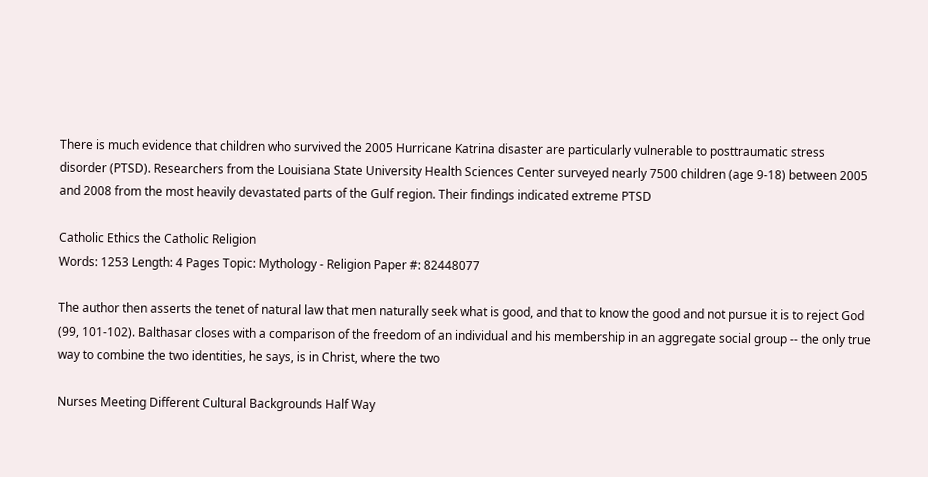There is much evidence that children who survived the 2005 Hurricane Katrina disaster are particularly vulnerable to posttraumatic stress disorder (PTSD). Researchers from the Louisiana State University Health Sciences Center surveyed nearly 7500 children (age 9-18) between 2005 and 2008 from the most heavily devastated parts of the Gulf region. Their findings indicated extreme PTSD

Catholic Ethics the Catholic Religion
Words: 1253 Length: 4 Pages Topic: Mythology - Religion Paper #: 82448077

The author then asserts the tenet of natural law that men naturally seek what is good, and that to know the good and not pursue it is to reject God (99, 101-102). Balthasar closes with a comparison of the freedom of an individual and his membership in an aggregate social group -- the only true way to combine the two identities, he says, is in Christ, where the two

Nurses Meeting Different Cultural Backgrounds Half Way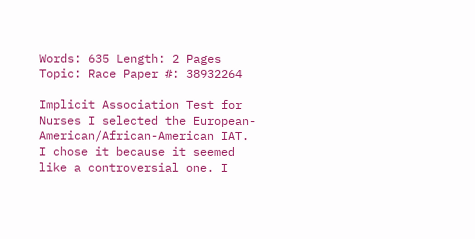Words: 635 Length: 2 Pages Topic: Race Paper #: 38932264

Implicit Association Test for Nurses I selected the European-American/African-American IAT. I chose it because it seemed like a controversial one. I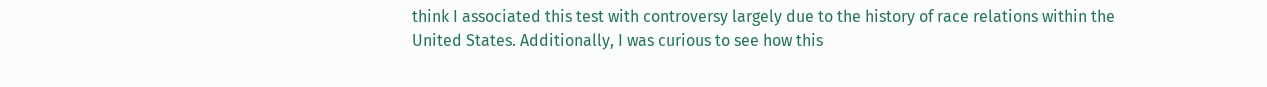think I associated this test with controversy largely due to the history of race relations within the United States. Additionally, I was curious to see how this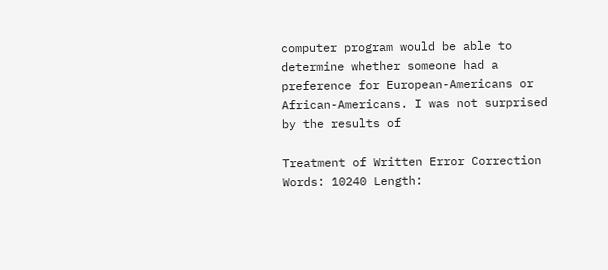computer program would be able to determine whether someone had a preference for European-Americans or African-Americans. I was not surprised by the results of

Treatment of Written Error Correction
Words: 10240 Length: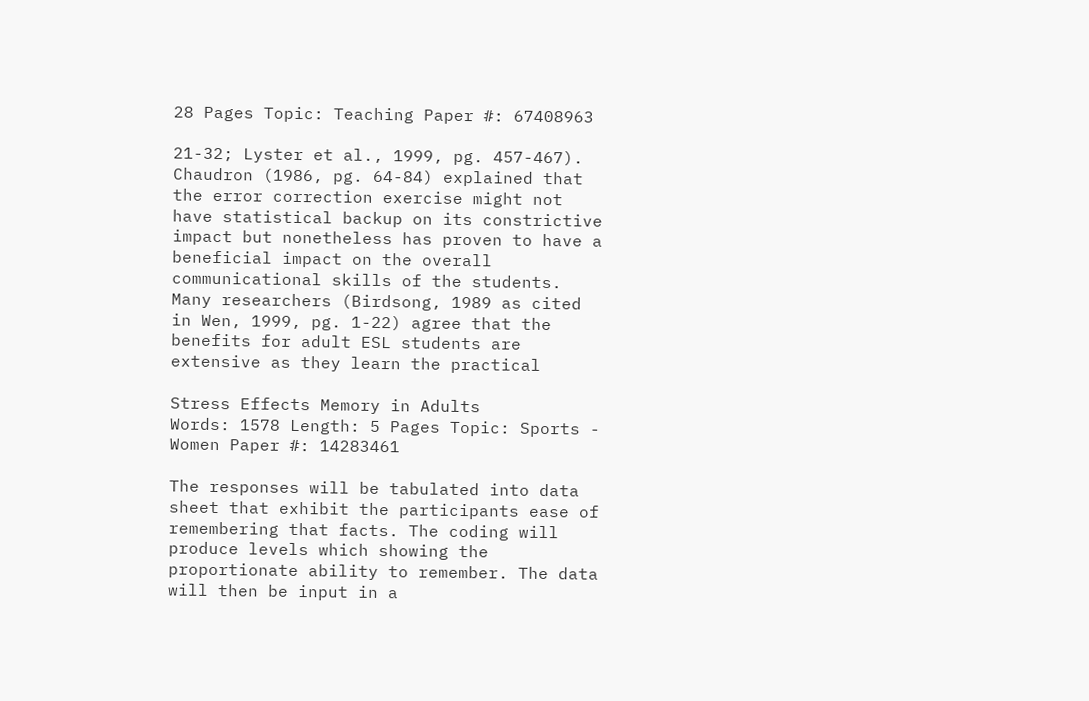28 Pages Topic: Teaching Paper #: 67408963

21-32; Lyster et al., 1999, pg. 457-467). Chaudron (1986, pg. 64-84) explained that the error correction exercise might not have statistical backup on its constrictive impact but nonetheless has proven to have a beneficial impact on the overall communicational skills of the students. Many researchers (Birdsong, 1989 as cited in Wen, 1999, pg. 1-22) agree that the benefits for adult ESL students are extensive as they learn the practical

Stress Effects Memory in Adults
Words: 1578 Length: 5 Pages Topic: Sports - Women Paper #: 14283461

The responses will be tabulated into data sheet that exhibit the participants ease of remembering that facts. The coding will produce levels which showing the proportionate ability to remember. The data will then be input in a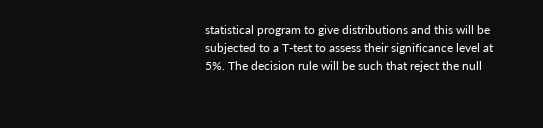statistical program to give distributions and this will be subjected to a T-test to assess their significance level at 5%. The decision rule will be such that reject the null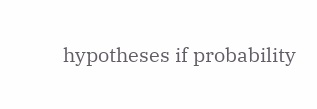hypotheses if probability